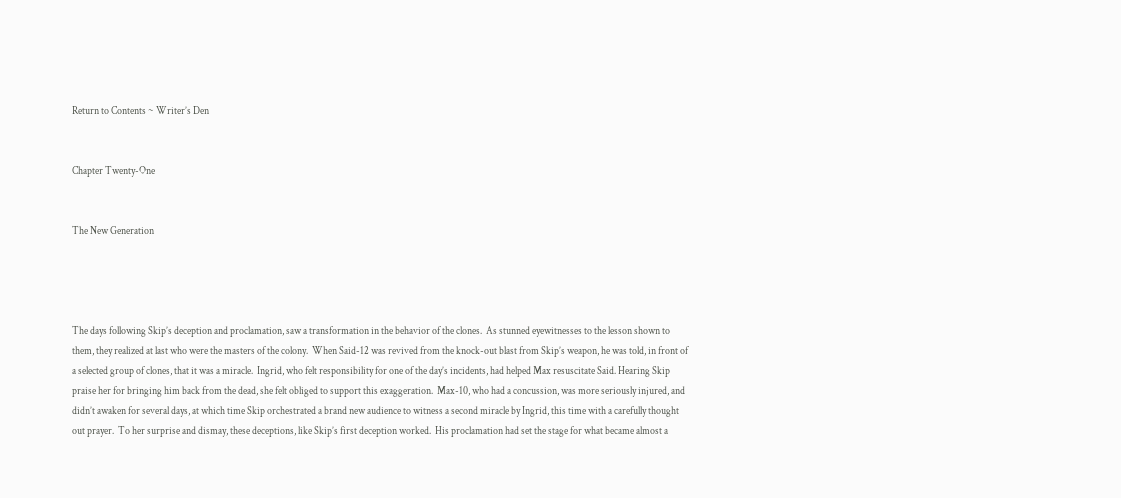Return to Contents ~ Writer’s Den


Chapter Twenty-One


The New Generation




The days following Skip’s deception and proclamation, saw a transformation in the behavior of the clones.  As stunned eyewitnesses to the lesson shown to them, they realized at last who were the masters of the colony.  When Said-12 was revived from the knock-out blast from Skip’s weapon, he was told, in front of a selected group of clones, that it was a miracle.  Ingrid, who felt responsibility for one of the day’s incidents, had helped Max resuscitate Said. Hearing Skip praise her for bringing him back from the dead, she felt obliged to support this exaggeration.  Max-10, who had a concussion, was more seriously injured, and didn’t awaken for several days, at which time Skip orchestrated a brand new audience to witness a second miracle by Ingrid, this time with a carefully thought out prayer.  To her surprise and dismay, these deceptions, like Skip’s first deception worked.  His proclamation had set the stage for what became almost a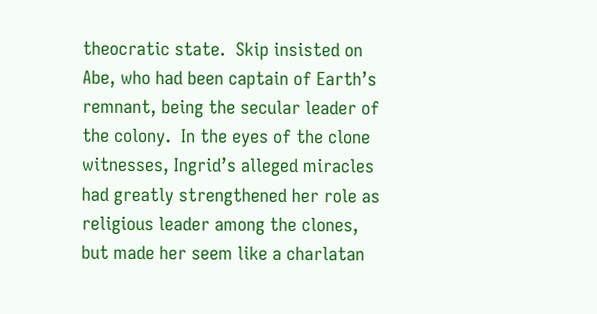theocratic state.  Skip insisted on Abe, who had been captain of Earth’s remnant, being the secular leader of the colony.  In the eyes of the clone witnesses, Ingrid’s alleged miracles had greatly strengthened her role as religious leader among the clones, but made her seem like a charlatan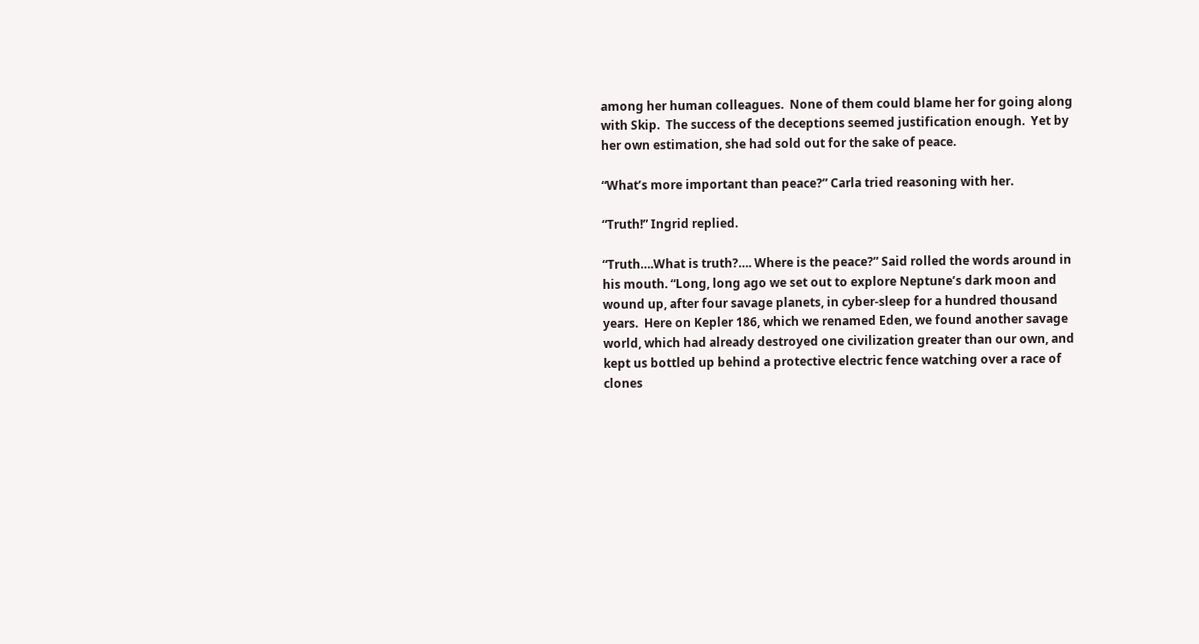among her human colleagues.  None of them could blame her for going along with Skip.  The success of the deceptions seemed justification enough.  Yet by her own estimation, she had sold out for the sake of peace.

“What’s more important than peace?” Carla tried reasoning with her.

“Truth!” Ingrid replied.

“Truth….What is truth?…. Where is the peace?” Said rolled the words around in his mouth. “Long, long ago we set out to explore Neptune’s dark moon and wound up, after four savage planets, in cyber-sleep for a hundred thousand years.  Here on Kepler 186, which we renamed Eden, we found another savage world, which had already destroyed one civilization greater than our own, and kept us bottled up behind a protective electric fence watching over a race of clones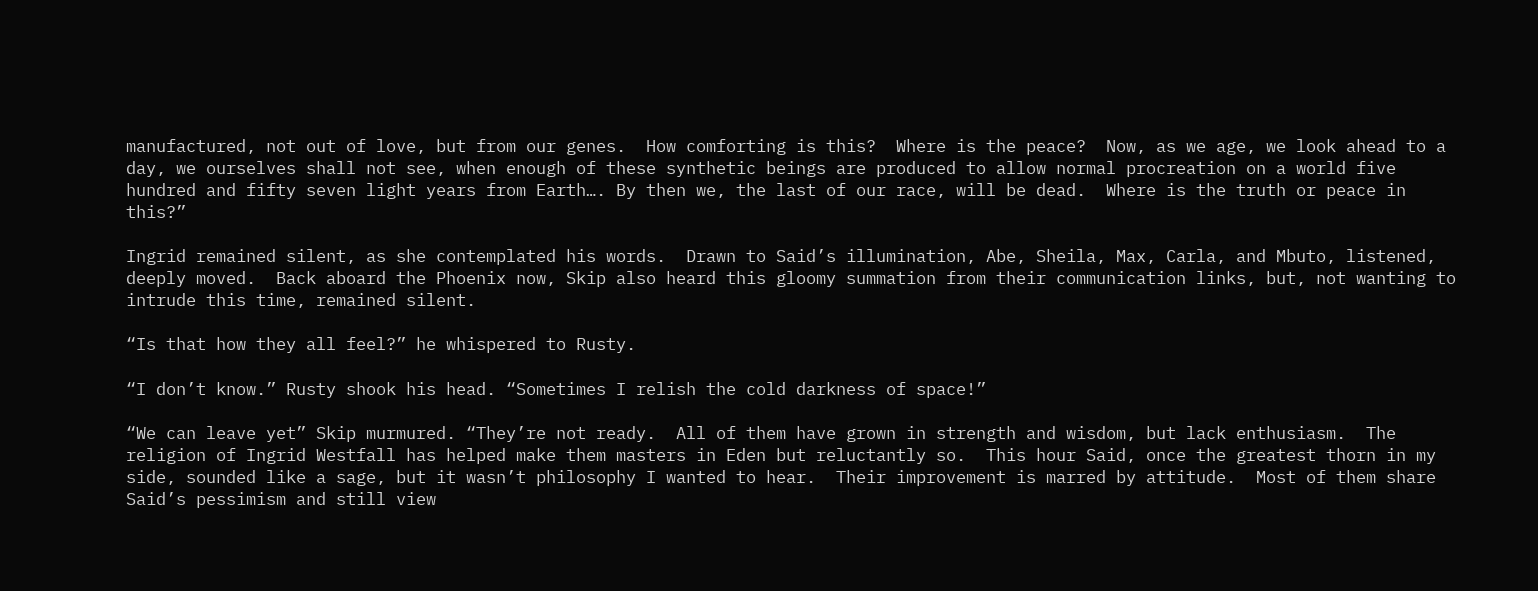manufactured, not out of love, but from our genes.  How comforting is this?  Where is the peace?  Now, as we age, we look ahead to a day, we ourselves shall not see, when enough of these synthetic beings are produced to allow normal procreation on a world five hundred and fifty seven light years from Earth…. By then we, the last of our race, will be dead.  Where is the truth or peace in this?”

Ingrid remained silent, as she contemplated his words.  Drawn to Said’s illumination, Abe, Sheila, Max, Carla, and Mbuto, listened, deeply moved.  Back aboard the Phoenix now, Skip also heard this gloomy summation from their communication links, but, not wanting to intrude this time, remained silent.

“Is that how they all feel?” he whispered to Rusty.

“I don’t know.” Rusty shook his head. “Sometimes I relish the cold darkness of space!”

“We can leave yet” Skip murmured. “They’re not ready.  All of them have grown in strength and wisdom, but lack enthusiasm.  The religion of Ingrid Westfall has helped make them masters in Eden but reluctantly so.  This hour Said, once the greatest thorn in my side, sounded like a sage, but it wasn’t philosophy I wanted to hear.  Their improvement is marred by attitude.  Most of them share Said’s pessimism and still view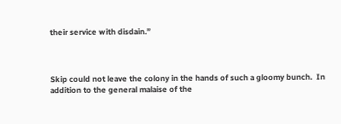their service with disdain.”



Skip could not leave the colony in the hands of such a gloomy bunch.  In addition to the general malaise of the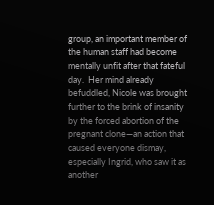group, an important member of the human staff had become mentally unfit after that fateful day.  Her mind already befuddled, Nicole was brought further to the brink of insanity by the forced abortion of the pregnant clone—an action that caused everyone dismay, especially Ingrid, who saw it as another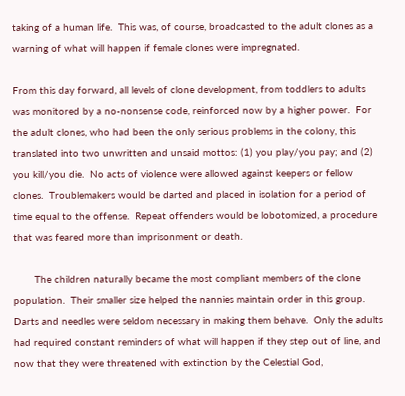taking of a human life.  This was, of course, broadcasted to the adult clones as a warning of what will happen if female clones were impregnated.

From this day forward, all levels of clone development, from toddlers to adults was monitored by a no-nonsense code, reinforced now by a higher power.  For the adult clones, who had been the only serious problems in the colony, this translated into two unwritten and unsaid mottos: (1) you play/you pay; and (2) you kill/you die.  No acts of violence were allowed against keepers or fellow clones.  Troublemakers would be darted and placed in isolation for a period of time equal to the offense.  Repeat offenders would be lobotomized, a procedure that was feared more than imprisonment or death.

       The children naturally became the most compliant members of the clone population.  Their smaller size helped the nannies maintain order in this group.  Darts and needles were seldom necessary in making them behave.  Only the adults had required constant reminders of what will happen if they step out of line, and now that they were threatened with extinction by the Celestial God,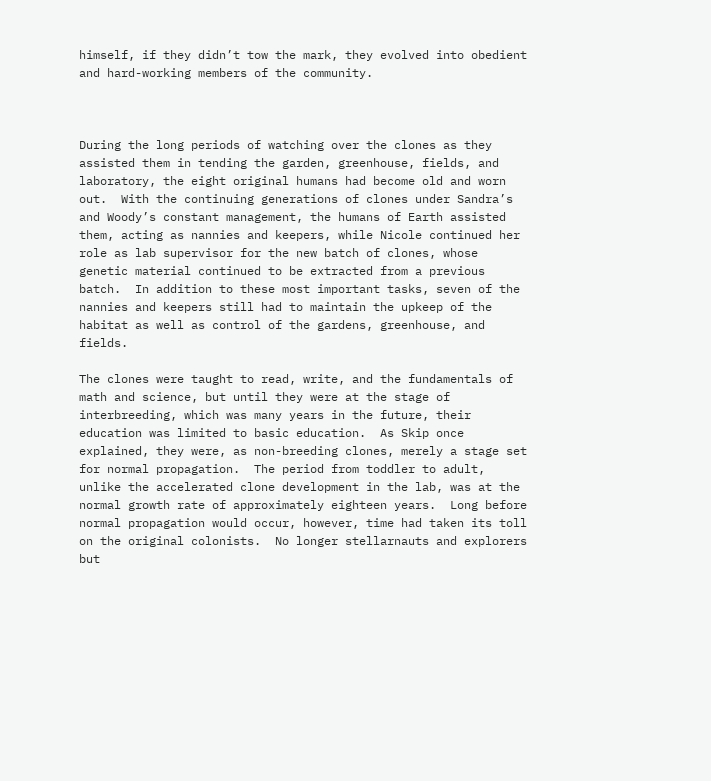himself, if they didn’t tow the mark, they evolved into obedient and hard-working members of the community.



During the long periods of watching over the clones as they assisted them in tending the garden, greenhouse, fields, and laboratory, the eight original humans had become old and worn out.  With the continuing generations of clones under Sandra’s and Woody’s constant management, the humans of Earth assisted them, acting as nannies and keepers, while Nicole continued her role as lab supervisor for the new batch of clones, whose genetic material continued to be extracted from a previous batch.  In addition to these most important tasks, seven of the nannies and keepers still had to maintain the upkeep of the habitat as well as control of the gardens, greenhouse, and fields.

The clones were taught to read, write, and the fundamentals of math and science, but until they were at the stage of interbreeding, which was many years in the future, their education was limited to basic education.  As Skip once explained, they were, as non-breeding clones, merely a stage set for normal propagation.  The period from toddler to adult, unlike the accelerated clone development in the lab, was at the normal growth rate of approximately eighteen years.  Long before normal propagation would occur, however, time had taken its toll on the original colonists.  No longer stellarnauts and explorers but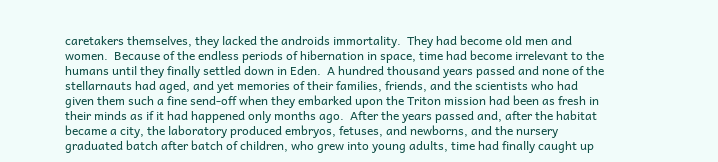caretakers themselves, they lacked the androids immortality.  They had become old men and women.  Because of the endless periods of hibernation in space, time had become irrelevant to the humans until they finally settled down in Eden.  A hundred thousand years passed and none of the stellarnauts had aged, and yet memories of their families, friends, and the scientists who had given them such a fine send-off when they embarked upon the Triton mission had been as fresh in their minds as if it had happened only months ago.  After the years passed and, after the habitat became a city, the laboratory produced embryos, fetuses, and newborns, and the nursery graduated batch after batch of children, who grew into young adults, time had finally caught up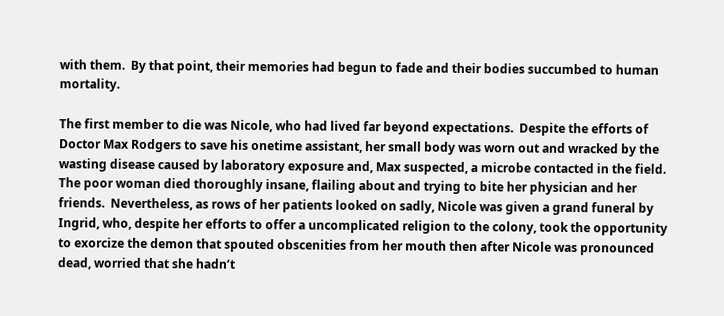with them.  By that point, their memories had begun to fade and their bodies succumbed to human mortality.

The first member to die was Nicole, who had lived far beyond expectations.  Despite the efforts of Doctor Max Rodgers to save his onetime assistant, her small body was worn out and wracked by the wasting disease caused by laboratory exposure and, Max suspected, a microbe contacted in the field.  The poor woman died thoroughly insane, flailing about and trying to bite her physician and her friends.  Nevertheless, as rows of her patients looked on sadly, Nicole was given a grand funeral by Ingrid, who, despite her efforts to offer a uncomplicated religion to the colony, took the opportunity to exorcize the demon that spouted obscenities from her mouth then after Nicole was pronounced dead, worried that she hadn’t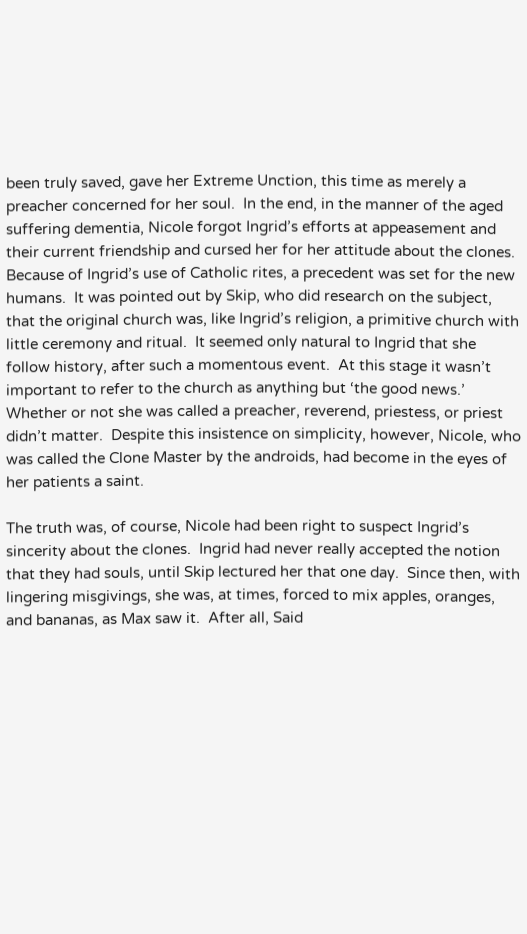been truly saved, gave her Extreme Unction, this time as merely a preacher concerned for her soul.  In the end, in the manner of the aged suffering dementia, Nicole forgot Ingrid’s efforts at appeasement and their current friendship and cursed her for her attitude about the clones.  Because of Ingrid’s use of Catholic rites, a precedent was set for the new humans.  It was pointed out by Skip, who did research on the subject, that the original church was, like Ingrid’s religion, a primitive church with little ceremony and ritual.  It seemed only natural to Ingrid that she follow history, after such a momentous event.  At this stage it wasn’t important to refer to the church as anything but ‘the good news.’ Whether or not she was called a preacher, reverend, priestess, or priest didn’t matter.  Despite this insistence on simplicity, however, Nicole, who was called the Clone Master by the androids, had become in the eyes of her patients a saint.

The truth was, of course, Nicole had been right to suspect Ingrid’s sincerity about the clones.  Ingrid had never really accepted the notion that they had souls, until Skip lectured her that one day.  Since then, with lingering misgivings, she was, at times, forced to mix apples, oranges, and bananas, as Max saw it.  After all, Said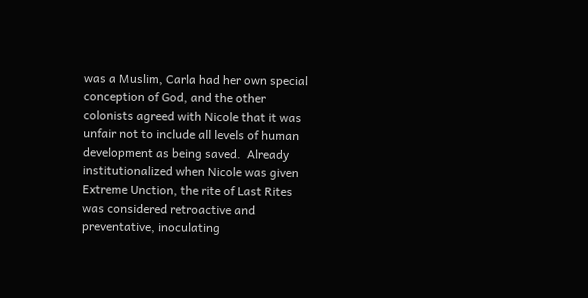was a Muslim, Carla had her own special conception of God, and the other colonists agreed with Nicole that it was unfair not to include all levels of human development as being saved.  Already institutionalized when Nicole was given Extreme Unction, the rite of Last Rites was considered retroactive and preventative, inoculating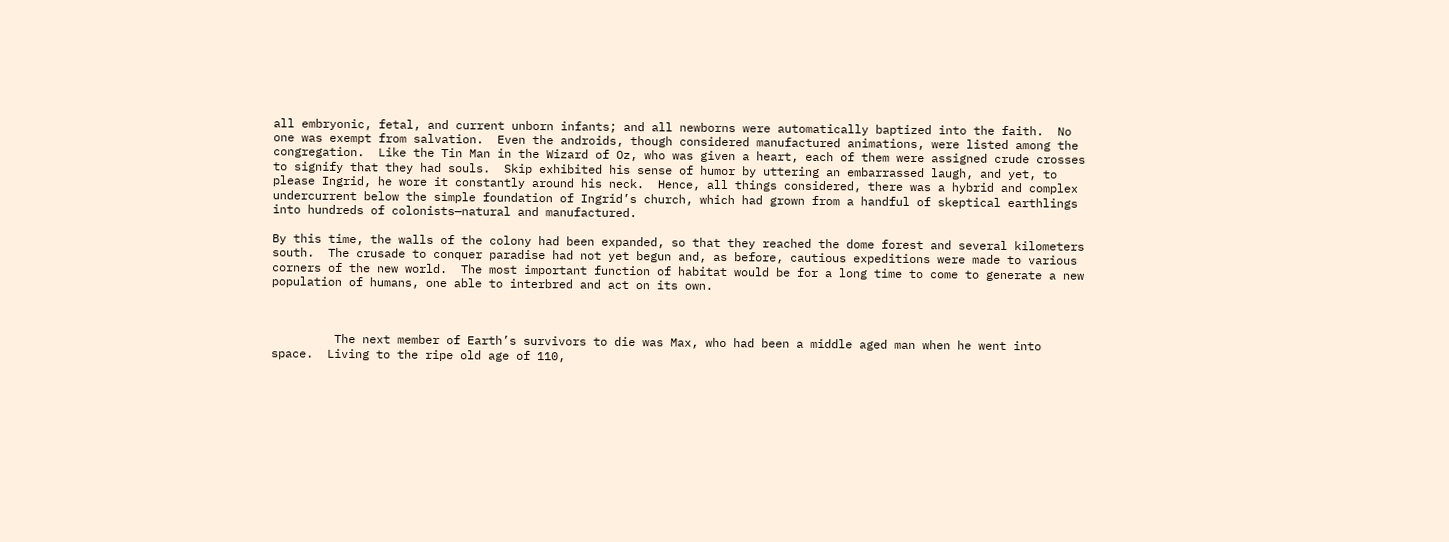all embryonic, fetal, and current unborn infants; and all newborns were automatically baptized into the faith.  No one was exempt from salvation.  Even the androids, though considered manufactured animations, were listed among the congregation.  Like the Tin Man in the Wizard of Oz, who was given a heart, each of them were assigned crude crosses to signify that they had souls.  Skip exhibited his sense of humor by uttering an embarrassed laugh, and yet, to please Ingrid, he wore it constantly around his neck.  Hence, all things considered, there was a hybrid and complex undercurrent below the simple foundation of Ingrid’s church, which had grown from a handful of skeptical earthlings into hundreds of colonists—natural and manufactured.

By this time, the walls of the colony had been expanded, so that they reached the dome forest and several kilometers south.  The crusade to conquer paradise had not yet begun and, as before, cautious expeditions were made to various corners of the new world.  The most important function of habitat would be for a long time to come to generate a new population of humans, one able to interbred and act on its own.



         The next member of Earth’s survivors to die was Max, who had been a middle aged man when he went into space.  Living to the ripe old age of 110,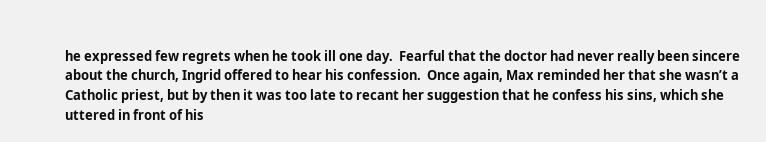he expressed few regrets when he took ill one day.  Fearful that the doctor had never really been sincere about the church, Ingrid offered to hear his confession.  Once again, Max reminded her that she wasn’t a Catholic priest, but by then it was too late to recant her suggestion that he confess his sins, which she uttered in front of his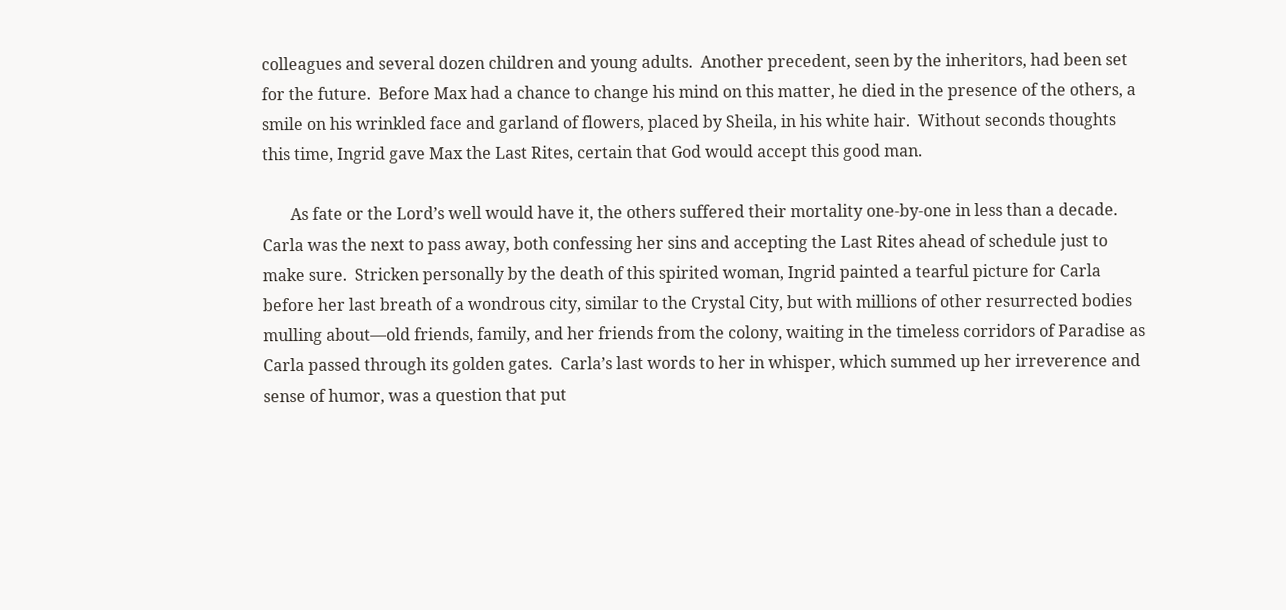colleagues and several dozen children and young adults.  Another precedent, seen by the inheritors, had been set for the future.  Before Max had a chance to change his mind on this matter, he died in the presence of the others, a smile on his wrinkled face and garland of flowers, placed by Sheila, in his white hair.  Without seconds thoughts this time, Ingrid gave Max the Last Rites, certain that God would accept this good man.

       As fate or the Lord’s well would have it, the others suffered their mortality one-by-one in less than a decade.  Carla was the next to pass away, both confessing her sins and accepting the Last Rites ahead of schedule just to make sure.  Stricken personally by the death of this spirited woman, Ingrid painted a tearful picture for Carla before her last breath of a wondrous city, similar to the Crystal City, but with millions of other resurrected bodies mulling about—old friends, family, and her friends from the colony, waiting in the timeless corridors of Paradise as Carla passed through its golden gates.  Carla’s last words to her in whisper, which summed up her irreverence and sense of humor, was a question that put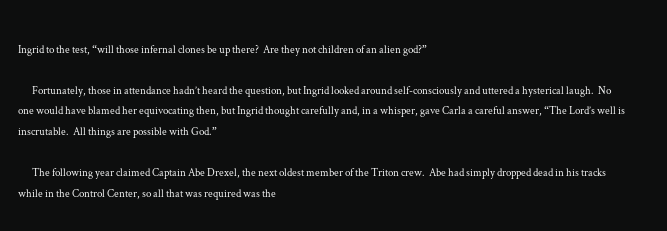Ingrid to the test, “will those infernal clones be up there?  Are they not children of an alien god?”

       Fortunately, those in attendance hadn’t heard the question, but Ingrid looked around self-consciously and uttered a hysterical laugh.  No one would have blamed her equivocating then, but Ingrid thought carefully and, in a whisper, gave Carla a careful answer, “The Lord’s well is inscrutable.  All things are possible with God.”

       The following year claimed Captain Abe Drexel, the next oldest member of the Triton crew.  Abe had simply dropped dead in his tracks while in the Control Center, so all that was required was the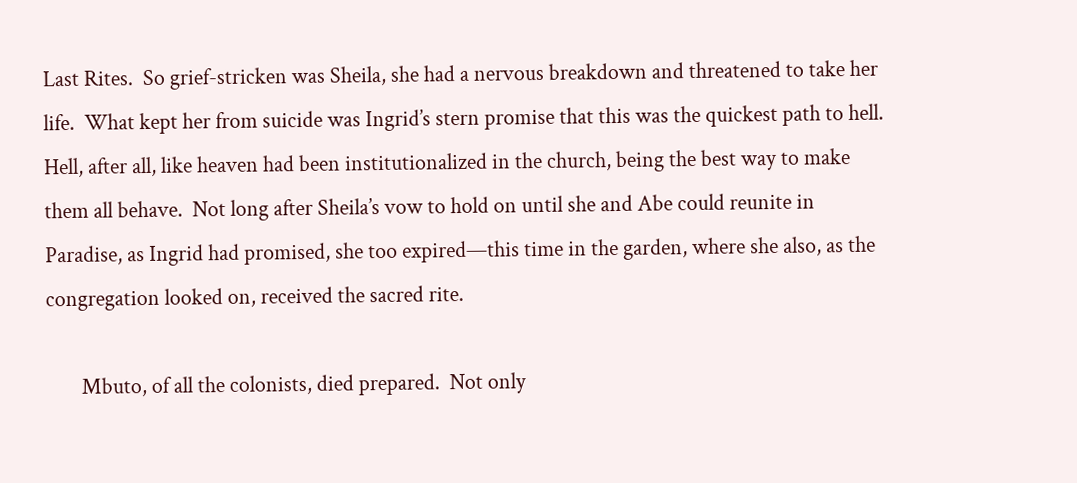Last Rites.  So grief-stricken was Sheila, she had a nervous breakdown and threatened to take her life.  What kept her from suicide was Ingrid’s stern promise that this was the quickest path to hell.  Hell, after all, like heaven had been institutionalized in the church, being the best way to make them all behave.  Not long after Sheila’s vow to hold on until she and Abe could reunite in Paradise, as Ingrid had promised, she too expired—this time in the garden, where she also, as the congregation looked on, received the sacred rite.

       Mbuto, of all the colonists, died prepared.  Not only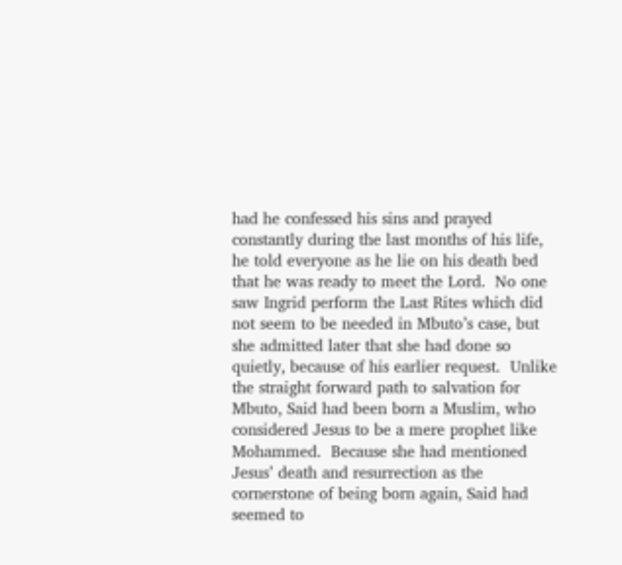had he confessed his sins and prayed constantly during the last months of his life, he told everyone as he lie on his death bed that he was ready to meet the Lord.  No one saw Ingrid perform the Last Rites which did not seem to be needed in Mbuto’s case, but she admitted later that she had done so quietly, because of his earlier request.  Unlike the straight forward path to salvation for Mbuto, Said had been born a Muslim, who considered Jesus to be a mere prophet like Mohammed.  Because she had mentioned Jesus’ death and resurrection as the cornerstone of being born again, Said had seemed to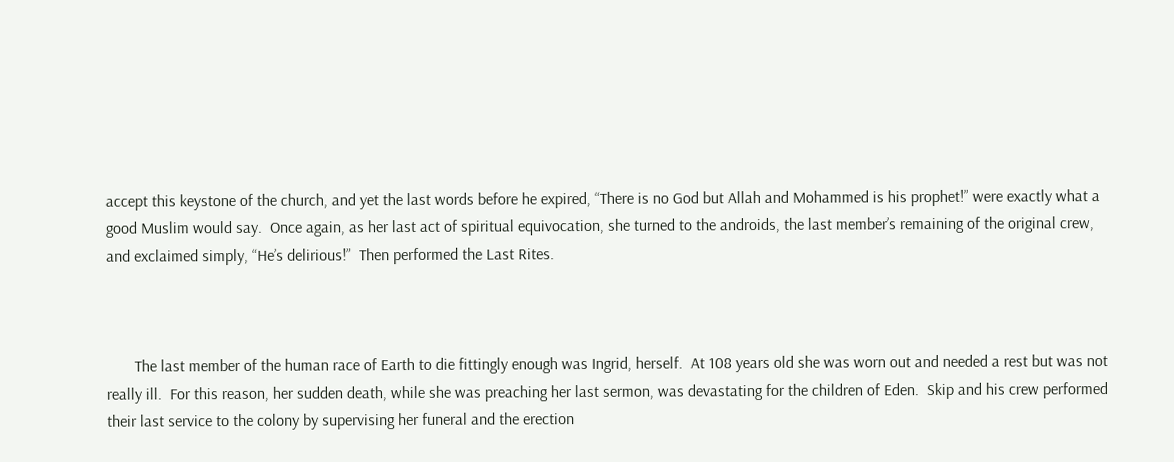accept this keystone of the church, and yet the last words before he expired, “There is no God but Allah and Mohammed is his prophet!” were exactly what a good Muslim would say.  Once again, as her last act of spiritual equivocation, she turned to the androids, the last member’s remaining of the original crew, and exclaimed simply, “He’s delirious!”  Then performed the Last Rites.



       The last member of the human race of Earth to die fittingly enough was Ingrid, herself.  At 108 years old she was worn out and needed a rest but was not really ill.  For this reason, her sudden death, while she was preaching her last sermon, was devastating for the children of Eden.  Skip and his crew performed their last service to the colony by supervising her funeral and the erection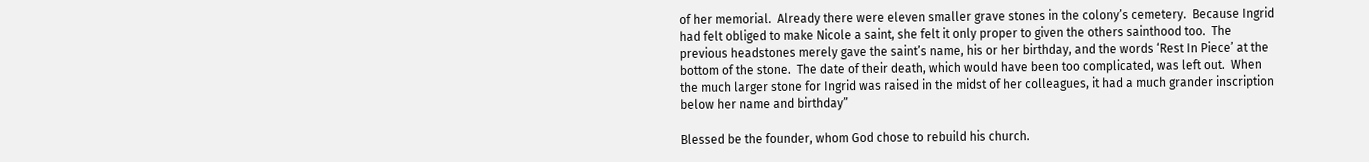of her memorial.  Already there were eleven smaller grave stones in the colony’s cemetery.  Because Ingrid had felt obliged to make Nicole a saint, she felt it only proper to given the others sainthood too.  The previous headstones merely gave the saint’s name, his or her birthday, and the words ‘Rest In Piece’ at the bottom of the stone.  The date of their death, which would have been too complicated, was left out.  When the much larger stone for Ingrid was raised in the midst of her colleagues, it had a much grander inscription below her name and birthday”

Blessed be the founder, whom God chose to rebuild his church.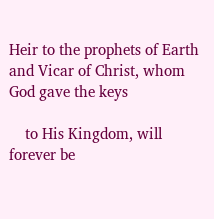Heir to the prophets of Earth and Vicar of Christ, whom God gave the keys

    to His Kingdom, will forever be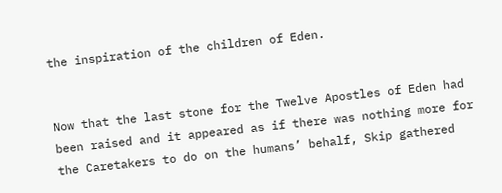the inspiration of the children of Eden.


Now that the last stone for the Twelve Apostles of Eden had been raised and it appeared as if there was nothing more for the Caretakers to do on the humans’ behalf, Skip gathered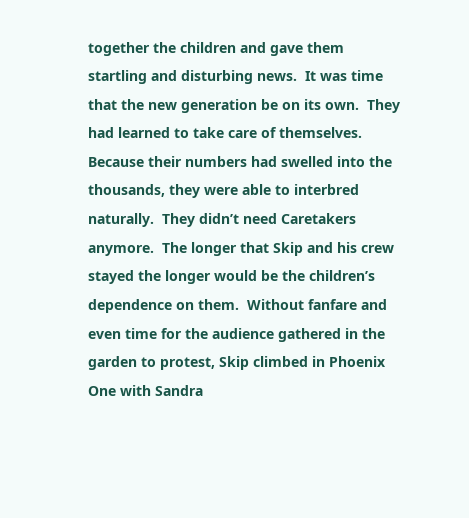together the children and gave them startling and disturbing news.  It was time that the new generation be on its own.  They had learned to take care of themselves.  Because their numbers had swelled into the thousands, they were able to interbred naturally.  They didn’t need Caretakers anymore.  The longer that Skip and his crew stayed the longer would be the children’s dependence on them.  Without fanfare and even time for the audience gathered in the garden to protest, Skip climbed in Phoenix One with Sandra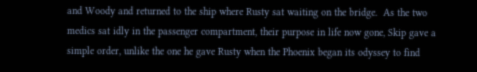and Woody and returned to the ship where Rusty sat waiting on the bridge.  As the two medics sat idly in the passenger compartment, their purpose in life now gone, Skip gave a simple order, unlike the one he gave Rusty when the Phoenix began its odyssey to find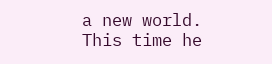a new world.  This time he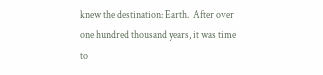knew the destination: Earth.  After over one hundred thousand years, it was time to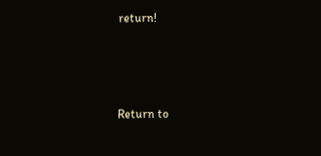return!



Return to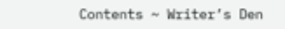Contents ~ Writer’s Den